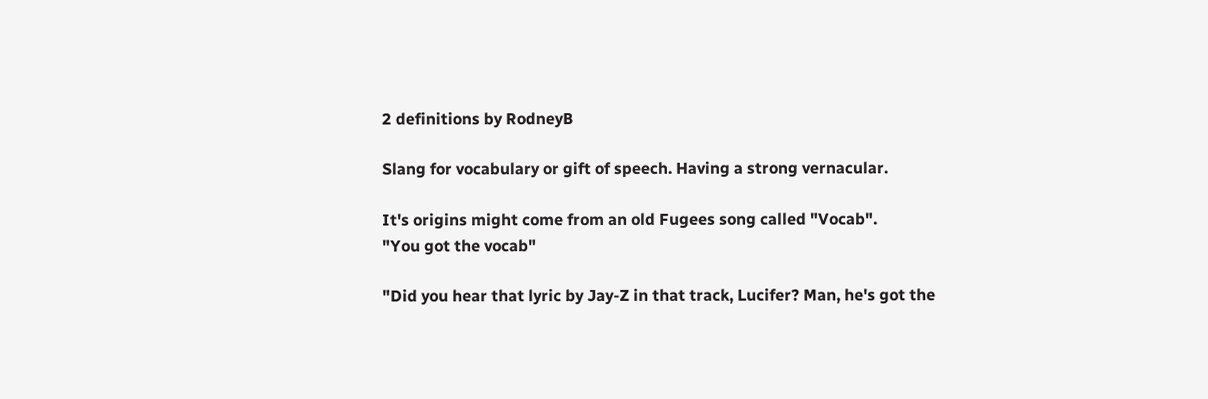2 definitions by RodneyB

Slang for vocabulary or gift of speech. Having a strong vernacular.

It's origins might come from an old Fugees song called "Vocab".
"You got the vocab"

"Did you hear that lyric by Jay-Z in that track, Lucifer? Man, he's got the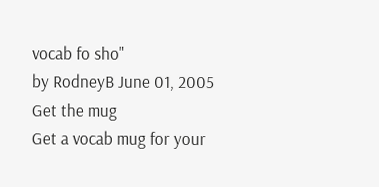vocab fo sho"
by RodneyB June 01, 2005
Get the mug
Get a vocab mug for your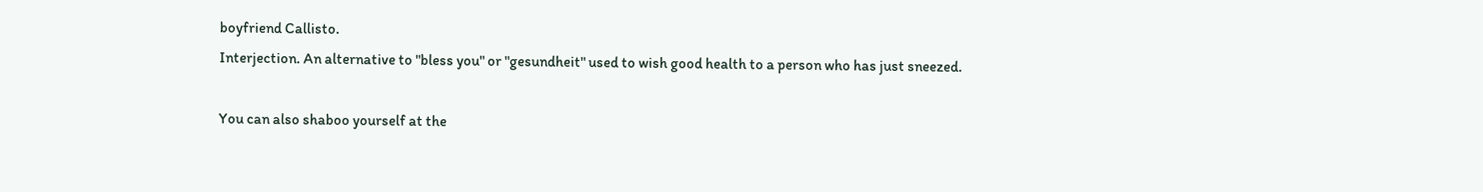boyfriend Callisto.
Interjection. An alternative to "bless you" or "gesundheit" used to wish good health to a person who has just sneezed.

You can also shaboo yourself at the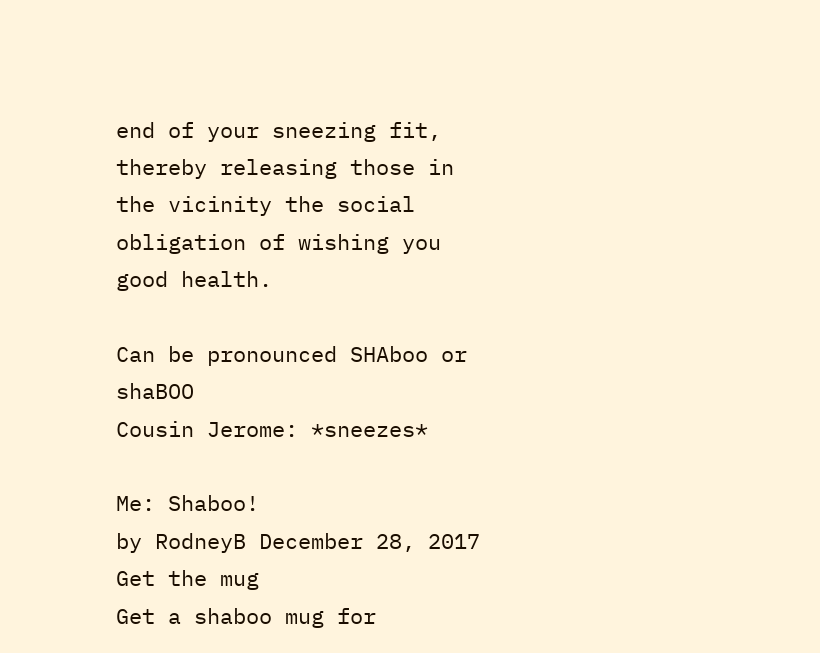end of your sneezing fit, thereby releasing those in the vicinity the social obligation of wishing you good health.

Can be pronounced SHAboo or shaBOO
Cousin Jerome: *sneezes*

Me: Shaboo!
by RodneyB December 28, 2017
Get the mug
Get a shaboo mug for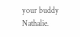your buddy Nathalie.